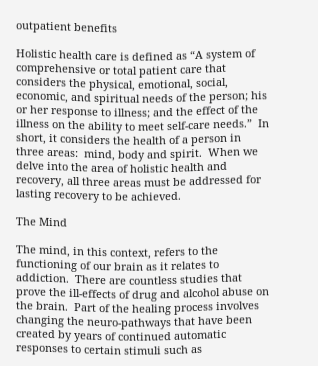outpatient benefits

Holistic health care is defined as “A system of comprehensive or total patient care that considers the physical, emotional, social, economic, and spiritual needs of the person; his or her response to illness; and the effect of the illness on the ability to meet self-care needs.”  In short, it considers the health of a person in three areas:  mind, body and spirit.  When we delve into the area of holistic health and recovery, all three areas must be addressed for lasting recovery to be achieved.

The Mind

The mind, in this context, refers to the functioning of our brain as it relates to addiction.  There are countless studies that prove the ill-effects of drug and alcohol abuse on the brain.  Part of the healing process involves changing the neuro-pathways that have been created by years of continued automatic responses to certain stimuli such as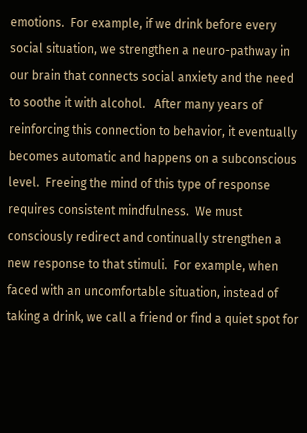emotions.  For example, if we drink before every social situation, we strengthen a neuro-pathway in our brain that connects social anxiety and the need to soothe it with alcohol.   After many years of reinforcing this connection to behavior, it eventually becomes automatic and happens on a subconscious level.  Freeing the mind of this type of response requires consistent mindfulness.  We must consciously redirect and continually strengthen a new response to that stimuli.  For example, when faced with an uncomfortable situation, instead of taking a drink, we call a friend or find a quiet spot for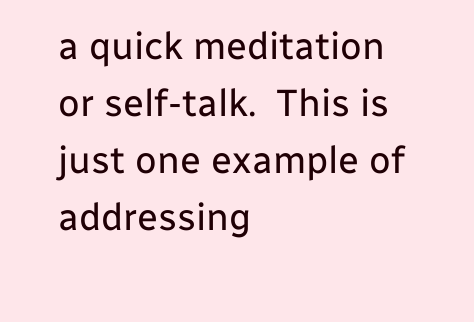a quick meditation or self-talk.  This is just one example of addressing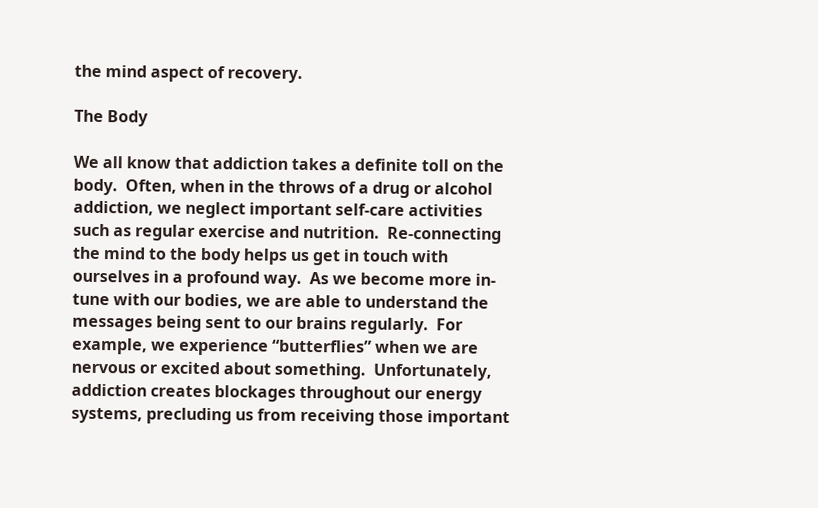the mind aspect of recovery.

The Body

We all know that addiction takes a definite toll on the body.  Often, when in the throws of a drug or alcohol addiction, we neglect important self-care activities such as regular exercise and nutrition.  Re-connecting the mind to the body helps us get in touch with ourselves in a profound way.  As we become more in-tune with our bodies, we are able to understand the messages being sent to our brains regularly.  For example, we experience “butterflies” when we are nervous or excited about something.  Unfortunately, addiction creates blockages throughout our energy systems, precluding us from receiving those important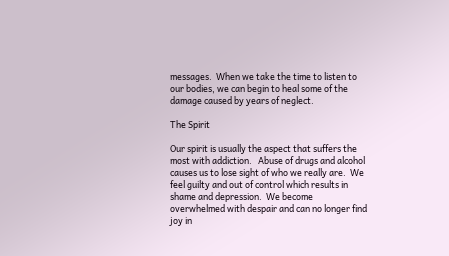messages.  When we take the time to listen to our bodies, we can begin to heal some of the damage caused by years of neglect.

The Spirit

Our spirit is usually the aspect that suffers the most with addiction.   Abuse of drugs and alcohol causes us to lose sight of who we really are.  We feel guilty and out of control which results in shame and depression.  We become overwhelmed with despair and can no longer find joy in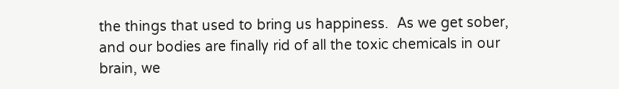the things that used to bring us happiness.  As we get sober, and our bodies are finally rid of all the toxic chemicals in our brain, we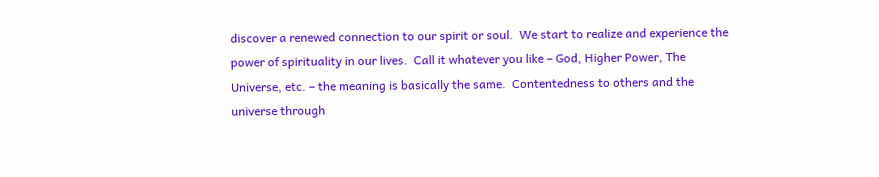discover a renewed connection to our spirit or soul.  We start to realize and experience the power of spirituality in our lives.  Call it whatever you like – God, Higher Power, The Universe, etc. – the meaning is basically the same.  Contentedness to others and the universe through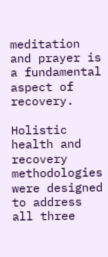meditation and prayer is a fundamental aspect of recovery.

Holistic health and recovery methodologies were designed to address all three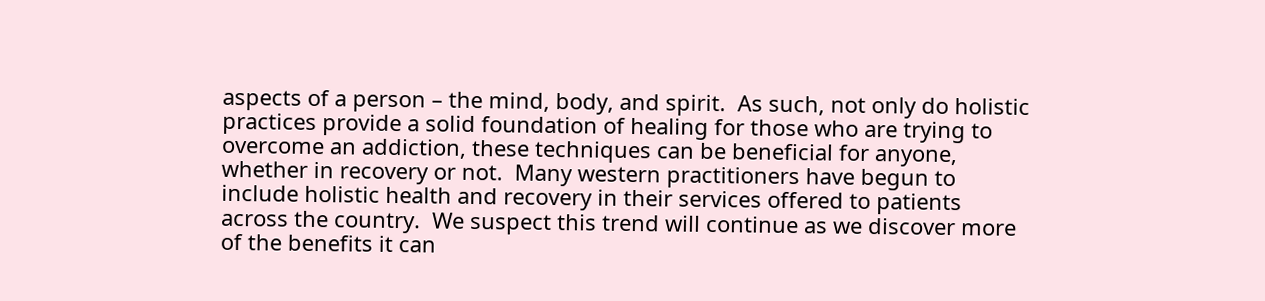aspects of a person – the mind, body, and spirit.  As such, not only do holistic practices provide a solid foundation of healing for those who are trying to overcome an addiction, these techniques can be beneficial for anyone, whether in recovery or not.  Many western practitioners have begun to include holistic health and recovery in their services offered to patients across the country.  We suspect this trend will continue as we discover more of the benefits it can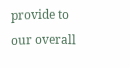provide to our overall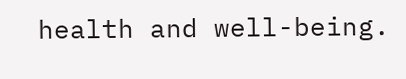health and well-being.